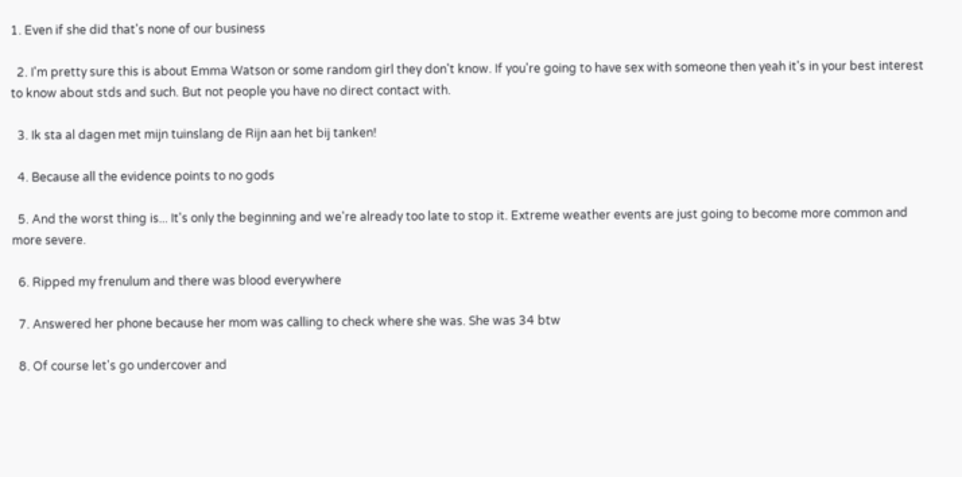1. Even if she did that's none of our business

  2. I'm pretty sure this is about Emma Watson or some random girl they don't know. If you're going to have sex with someone then yeah it's in your best interest to know about stds and such. But not people you have no direct contact with.

  3. Ik sta al dagen met mijn tuinslang de Rijn aan het bij tanken!

  4. Because all the evidence points to no gods

  5. And the worst thing is... It's only the beginning and we're already too late to stop it. Extreme weather events are just going to become more common and more severe.

  6. Ripped my frenulum and there was blood everywhere

  7. Answered her phone because her mom was calling to check where she was. She was 34 btw

  8. Of course let's go undercover and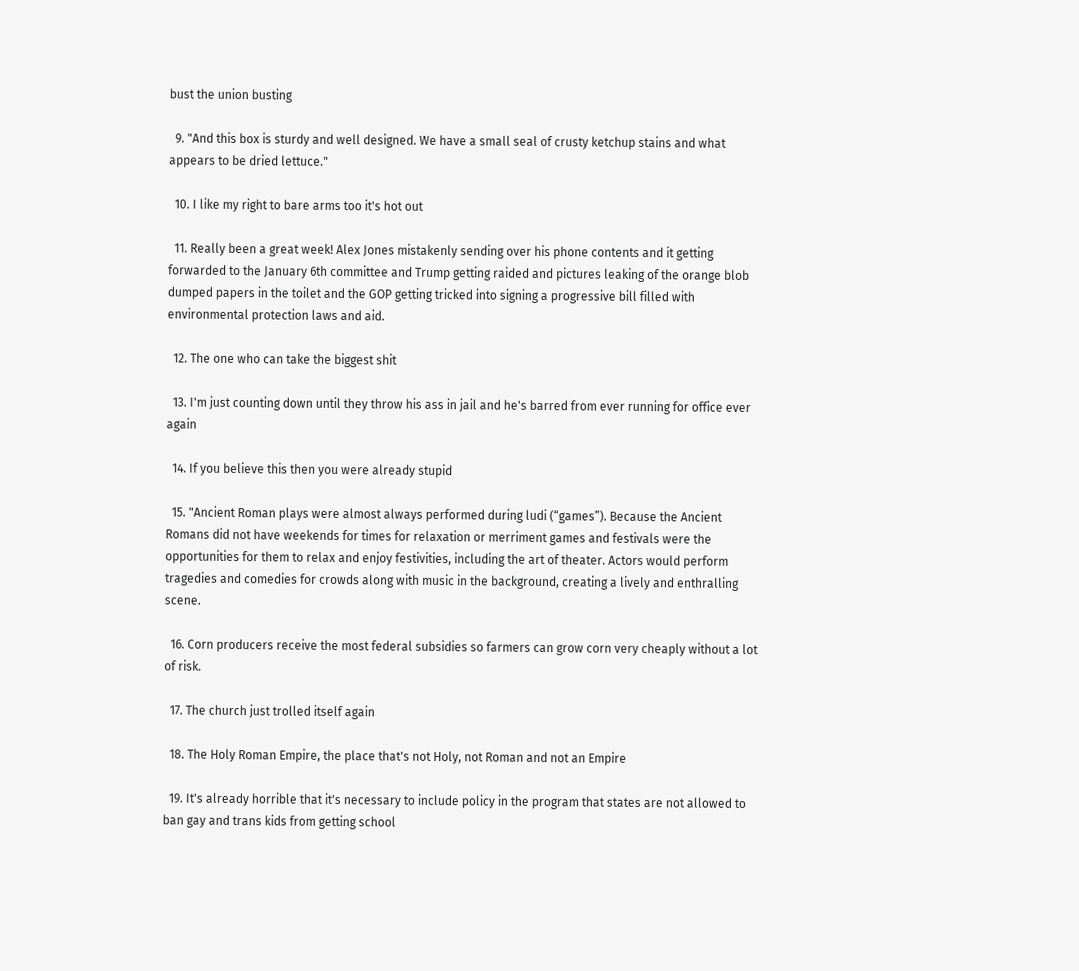bust the union busting

  9. "And this box is sturdy and well designed. We have a small seal of crusty ketchup stains and what appears to be dried lettuce."

  10. I like my right to bare arms too it's hot out

  11. Really been a great week! Alex Jones mistakenly sending over his phone contents and it getting forwarded to the January 6th committee and Trump getting raided and pictures leaking of the orange blob dumped papers in the toilet and the GOP getting tricked into signing a progressive bill filled with environmental protection laws and aid.

  12. The one who can take the biggest shit

  13. I'm just counting down until they throw his ass in jail and he's barred from ever running for office ever again

  14. If you believe this then you were already stupid

  15. "Ancient Roman plays were almost always performed during ludi (“games”). Because the Ancient Romans did not have weekends for times for relaxation or merriment games and festivals were the opportunities for them to relax and enjoy festivities, including the art of theater. Actors would perform tragedies and comedies for crowds along with music in the background, creating a lively and enthralling scene.

  16. Corn producers receive the most federal subsidies so farmers can grow corn very cheaply without a lot of risk.

  17. The church just trolled itself again

  18. The Holy Roman Empire, the place that's not Holy, not Roman and not an Empire

  19. It's already horrible that it's necessary to include policy in the program that states are not allowed to ban gay and trans kids from getting school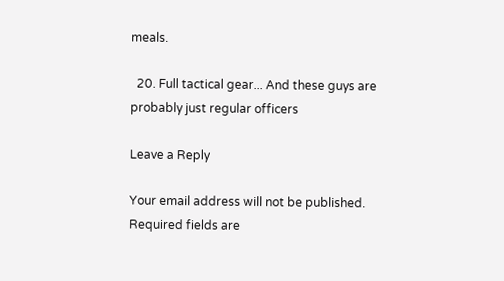meals.

  20. Full tactical gear... And these guys are probably just regular officers

Leave a Reply

Your email address will not be published. Required fields are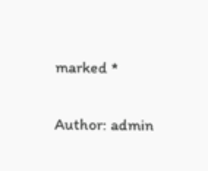marked *

Author: admin